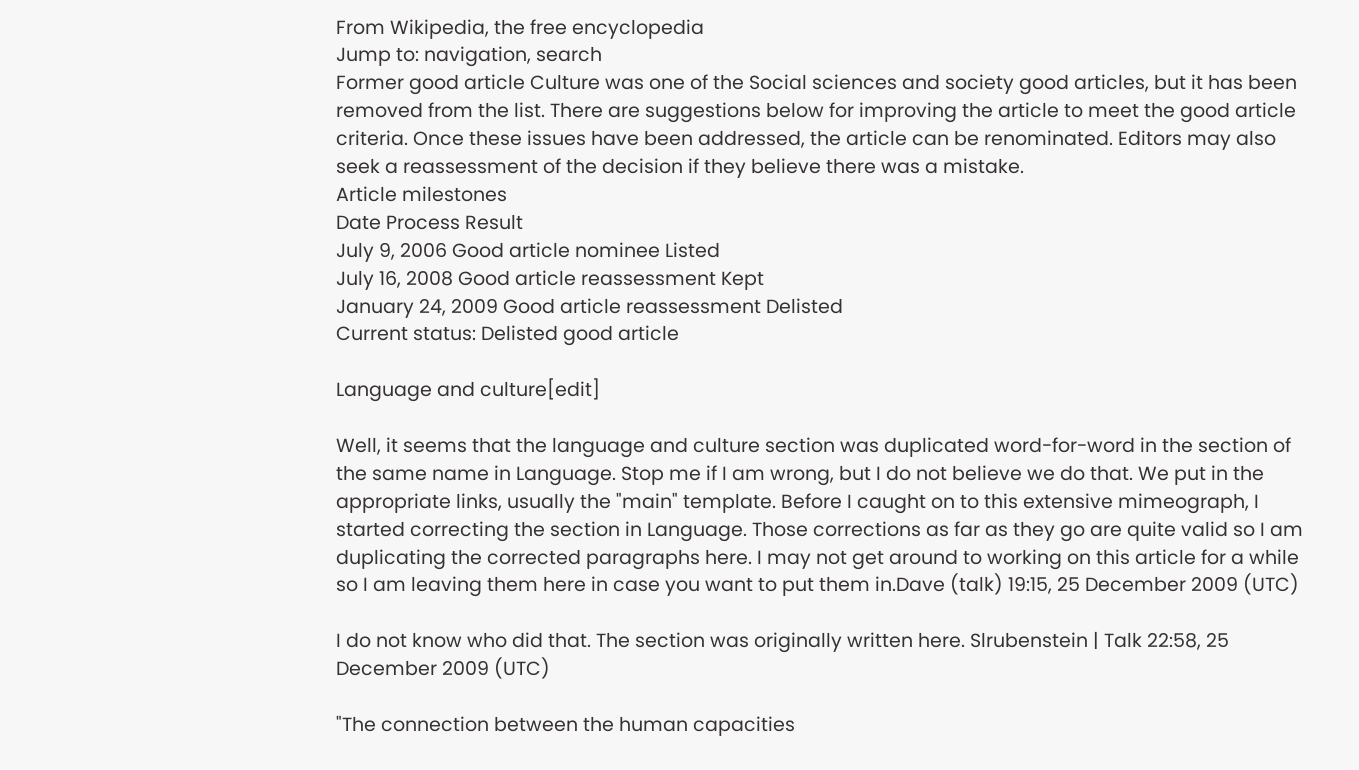From Wikipedia, the free encyclopedia
Jump to: navigation, search
Former good article Culture was one of the Social sciences and society good articles, but it has been removed from the list. There are suggestions below for improving the article to meet the good article criteria. Once these issues have been addressed, the article can be renominated. Editors may also seek a reassessment of the decision if they believe there was a mistake.
Article milestones
Date Process Result
July 9, 2006 Good article nominee Listed
July 16, 2008 Good article reassessment Kept
January 24, 2009 Good article reassessment Delisted
Current status: Delisted good article

Language and culture[edit]

Well, it seems that the language and culture section was duplicated word-for-word in the section of the same name in Language. Stop me if I am wrong, but I do not believe we do that. We put in the appropriate links, usually the "main" template. Before I caught on to this extensive mimeograph, I started correcting the section in Language. Those corrections as far as they go are quite valid so I am duplicating the corrected paragraphs here. I may not get around to working on this article for a while so I am leaving them here in case you want to put them in.Dave (talk) 19:15, 25 December 2009 (UTC)

I do not know who did that. The section was originally written here. Slrubenstein | Talk 22:58, 25 December 2009 (UTC)

"The connection between the human capacities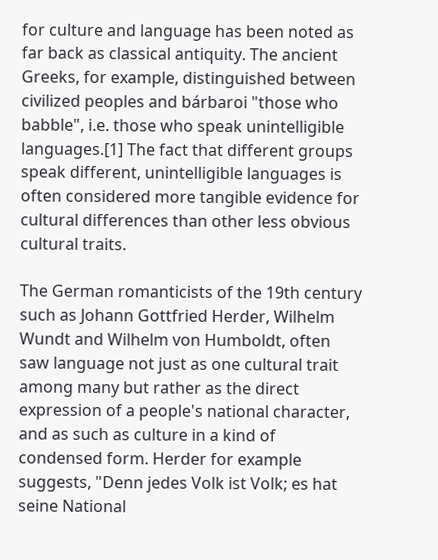for culture and language has been noted as far back as classical antiquity. The ancient Greeks, for example, distinguished between civilized peoples and bárbaroi "those who babble", i.e. those who speak unintelligible languages.[1] The fact that different groups speak different, unintelligible languages is often considered more tangible evidence for cultural differences than other less obvious cultural traits.

The German romanticists of the 19th century such as Johann Gottfried Herder, Wilhelm Wundt and Wilhelm von Humboldt, often saw language not just as one cultural trait among many but rather as the direct expression of a people's national character, and as such as culture in a kind of condensed form. Herder for example suggests, "Denn jedes Volk ist Volk; es hat seine National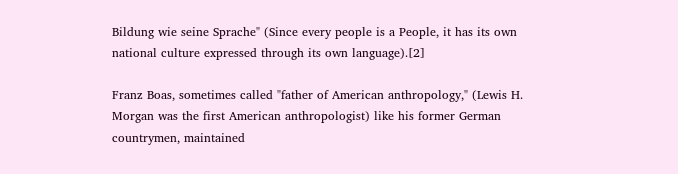Bildung wie seine Sprache" (Since every people is a People, it has its own national culture expressed through its own language).[2]

Franz Boas, sometimes called "father of American anthropology," (Lewis H. Morgan was the first American anthropologist) like his former German countrymen, maintained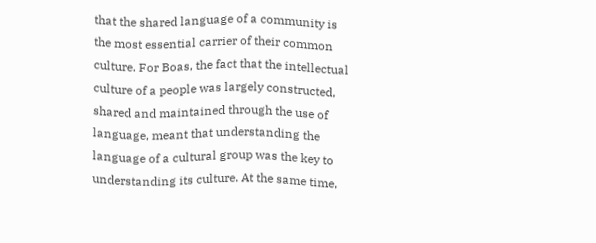that the shared language of a community is the most essential carrier of their common culture. For Boas, the fact that the intellectual culture of a people was largely constructed, shared and maintained through the use of language, meant that understanding the language of a cultural group was the key to understanding its culture. At the same time,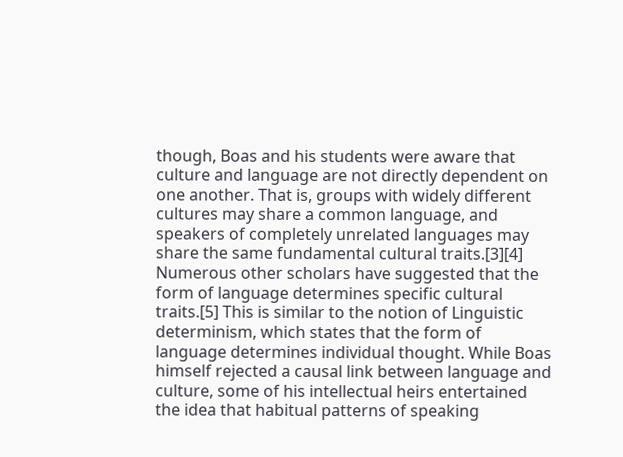though, Boas and his students were aware that culture and language are not directly dependent on one another. That is, groups with widely different cultures may share a common language, and speakers of completely unrelated languages may share the same fundamental cultural traits.[3][4] Numerous other scholars have suggested that the form of language determines specific cultural traits.[5] This is similar to the notion of Linguistic determinism, which states that the form of language determines individual thought. While Boas himself rejected a causal link between language and culture, some of his intellectual heirs entertained the idea that habitual patterns of speaking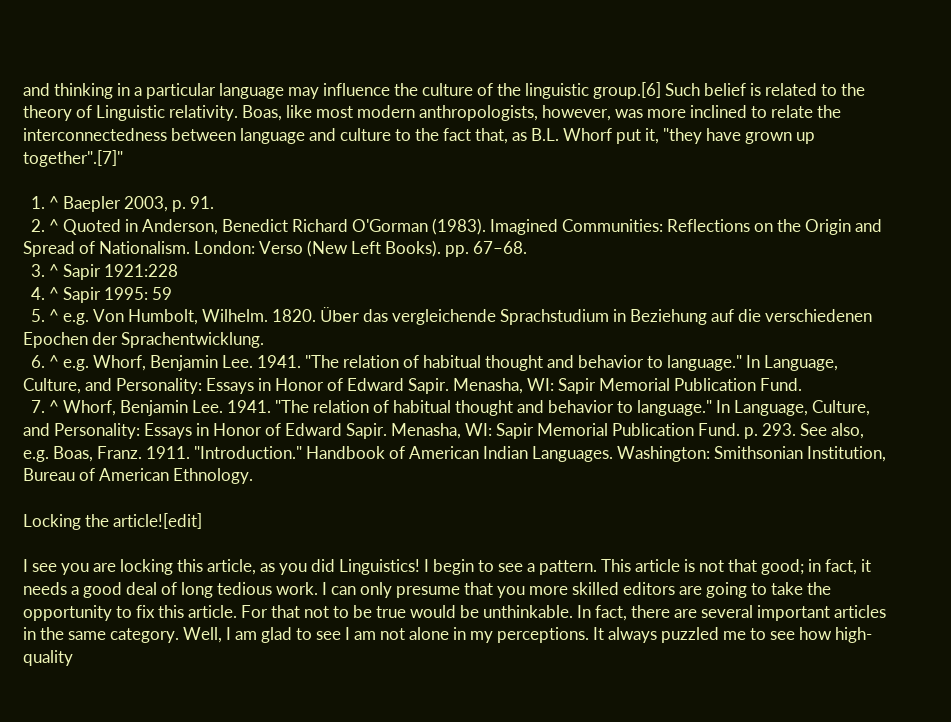and thinking in a particular language may influence the culture of the linguistic group.[6] Such belief is related to the theory of Linguistic relativity. Boas, like most modern anthropologists, however, was more inclined to relate the interconnectedness between language and culture to the fact that, as B.L. Whorf put it, "they have grown up together".[7]"

  1. ^ Baepler 2003, p. 91.
  2. ^ Quoted in Anderson, Benedict Richard O'Gorman (1983). Imagined Communities: Reflections on the Origin and Spread of Nationalism. London: Verso (New Left Books). pp. 67–68.
  3. ^ Sapir 1921:228
  4. ^ Sapir 1995: 59
  5. ^ e.g. Von Humbolt, Wilhelm. 1820. Über das vergleichende Sprachstudium in Beziehung auf die verschiedenen Epochen der Sprachentwicklung.
  6. ^ e.g. Whorf, Benjamin Lee. 1941. "The relation of habitual thought and behavior to language." In Language, Culture, and Personality: Essays in Honor of Edward Sapir. Menasha, WI: Sapir Memorial Publication Fund.
  7. ^ Whorf, Benjamin Lee. 1941. "The relation of habitual thought and behavior to language." In Language, Culture, and Personality: Essays in Honor of Edward Sapir. Menasha, WI: Sapir Memorial Publication Fund. p. 293. See also, e.g. Boas, Franz. 1911. "Introduction." Handbook of American Indian Languages. Washington: Smithsonian Institution, Bureau of American Ethnology.

Locking the article![edit]

I see you are locking this article, as you did Linguistics! I begin to see a pattern. This article is not that good; in fact, it needs a good deal of long tedious work. I can only presume that you more skilled editors are going to take the opportunity to fix this article. For that not to be true would be unthinkable. In fact, there are several important articles in the same category. Well, I am glad to see I am not alone in my perceptions. It always puzzled me to see how high-quality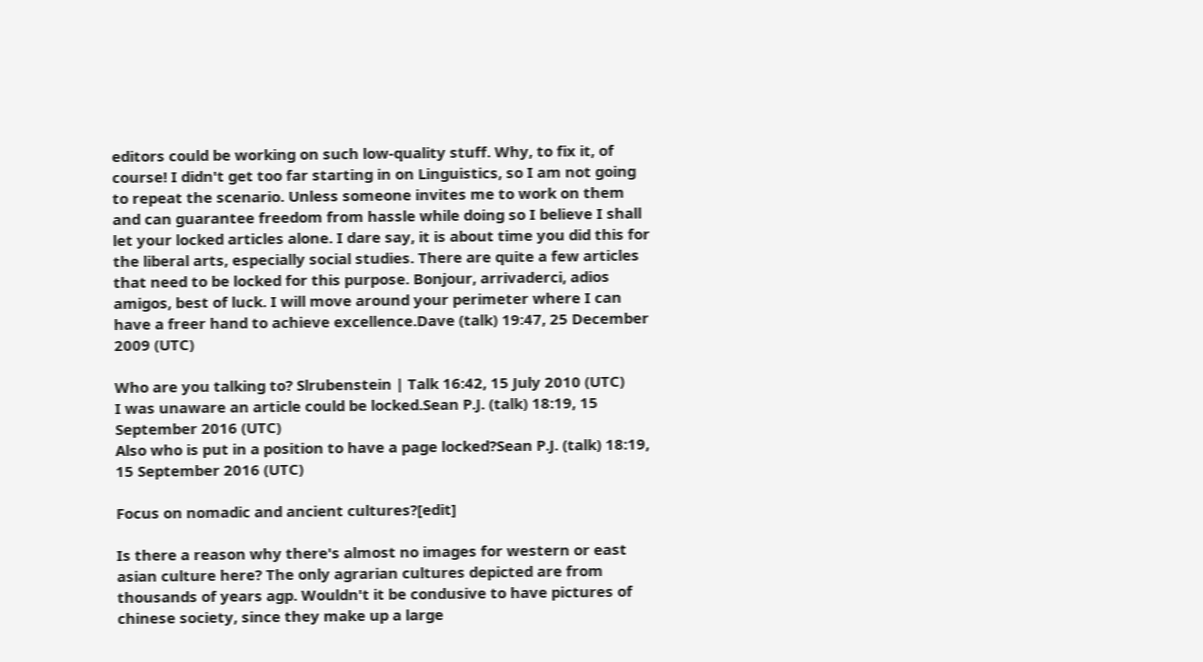editors could be working on such low-quality stuff. Why, to fix it, of course! I didn't get too far starting in on Linguistics, so I am not going to repeat the scenario. Unless someone invites me to work on them and can guarantee freedom from hassle while doing so I believe I shall let your locked articles alone. I dare say, it is about time you did this for the liberal arts, especially social studies. There are quite a few articles that need to be locked for this purpose. Bonjour, arrivaderci, adios amigos, best of luck. I will move around your perimeter where I can have a freer hand to achieve excellence.Dave (talk) 19:47, 25 December 2009 (UTC)

Who are you talking to? Slrubenstein | Talk 16:42, 15 July 2010 (UTC)
I was unaware an article could be locked.Sean P.J. (talk) 18:19, 15 September 2016 (UTC)
Also who is put in a position to have a page locked?Sean P.J. (talk) 18:19, 15 September 2016 (UTC)

Focus on nomadic and ancient cultures?[edit]

Is there a reason why there's almost no images for western or east asian culture here? The only agrarian cultures depicted are from thousands of years agp. Wouldn't it be condusive to have pictures of chinese society, since they make up a large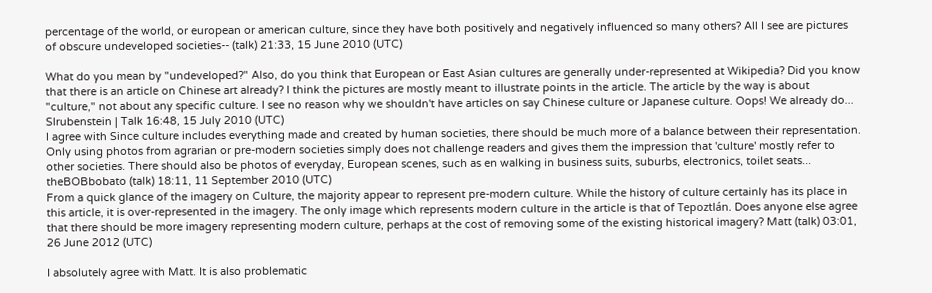percentage of the world, or european or american culture, since they have both positively and negatively influenced so many others? All I see are pictures of obscure undeveloped societies-- (talk) 21:33, 15 June 2010 (UTC)

What do you mean by "undeveloped?" Also, do you think that European or East Asian cultures are generally under-represented at Wikipedia? Did you know that there is an article on Chinese art already? I think the pictures are mostly meant to illustrate points in the article. The article by the way is about "culture," not about any specific culture. I see no reason why we shouldn't have articles on say Chinese culture or Japanese culture. Oops! We already do... Slrubenstein | Talk 16:48, 15 July 2010 (UTC)
I agree with Since culture includes everything made and created by human societies, there should be much more of a balance between their representation. Only using photos from agrarian or pre-modern societies simply does not challenge readers and gives them the impression that 'culture' mostly refer to other societies. There should also be photos of everyday, European scenes, such as en walking in business suits, suburbs, electronics, toilet seats... theBOBbobato (talk) 18:11, 11 September 2010 (UTC)
From a quick glance of the imagery on Culture, the majority appear to represent pre-modern culture. While the history of culture certainly has its place in this article, it is over-represented in the imagery. The only image which represents modern culture in the article is that of Tepoztlán. Does anyone else agree that there should be more imagery representing modern culture, perhaps at the cost of removing some of the existing historical imagery? Matt (talk) 03:01, 26 June 2012 (UTC)

I absolutely agree with Matt. It is also problematic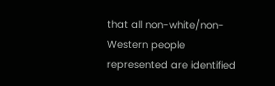that all non-white/non-Western people represented are identified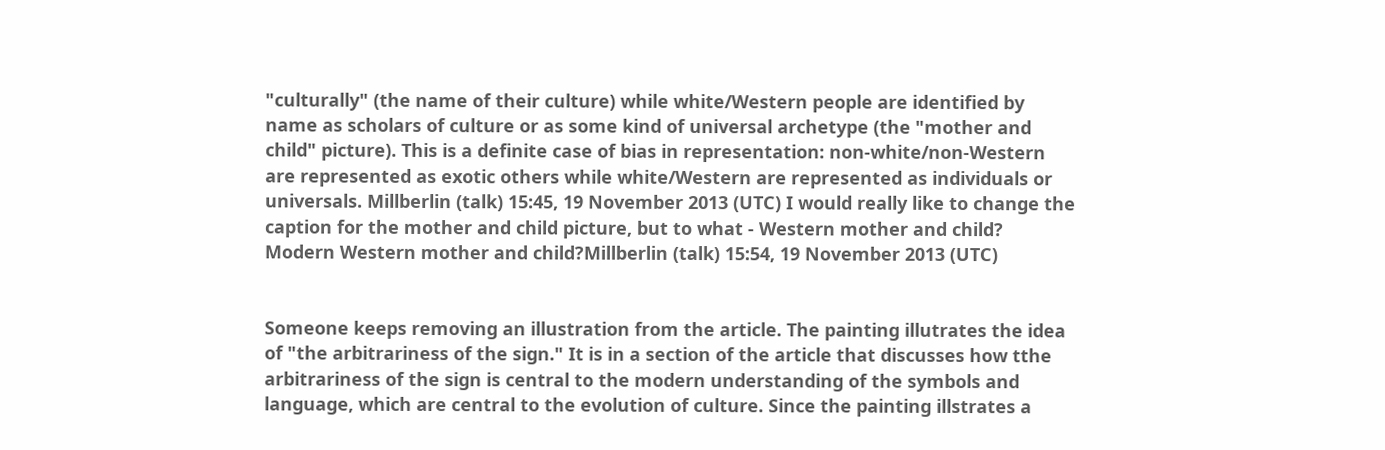"culturally" (the name of their culture) while white/Western people are identified by name as scholars of culture or as some kind of universal archetype (the "mother and child" picture). This is a definite case of bias in representation: non-white/non-Western are represented as exotic others while white/Western are represented as individuals or universals. Millberlin (talk) 15:45, 19 November 2013 (UTC) I would really like to change the caption for the mother and child picture, but to what - Western mother and child? Modern Western mother and child?Millberlin (talk) 15:54, 19 November 2013 (UTC)


Someone keeps removing an illustration from the article. The painting illutrates the idea of "the arbitrariness of the sign." It is in a section of the article that discusses how tthe arbitrariness of the sign is central to the modern understanding of the symbols and language, which are central to the evolution of culture. Since the painting illstrates a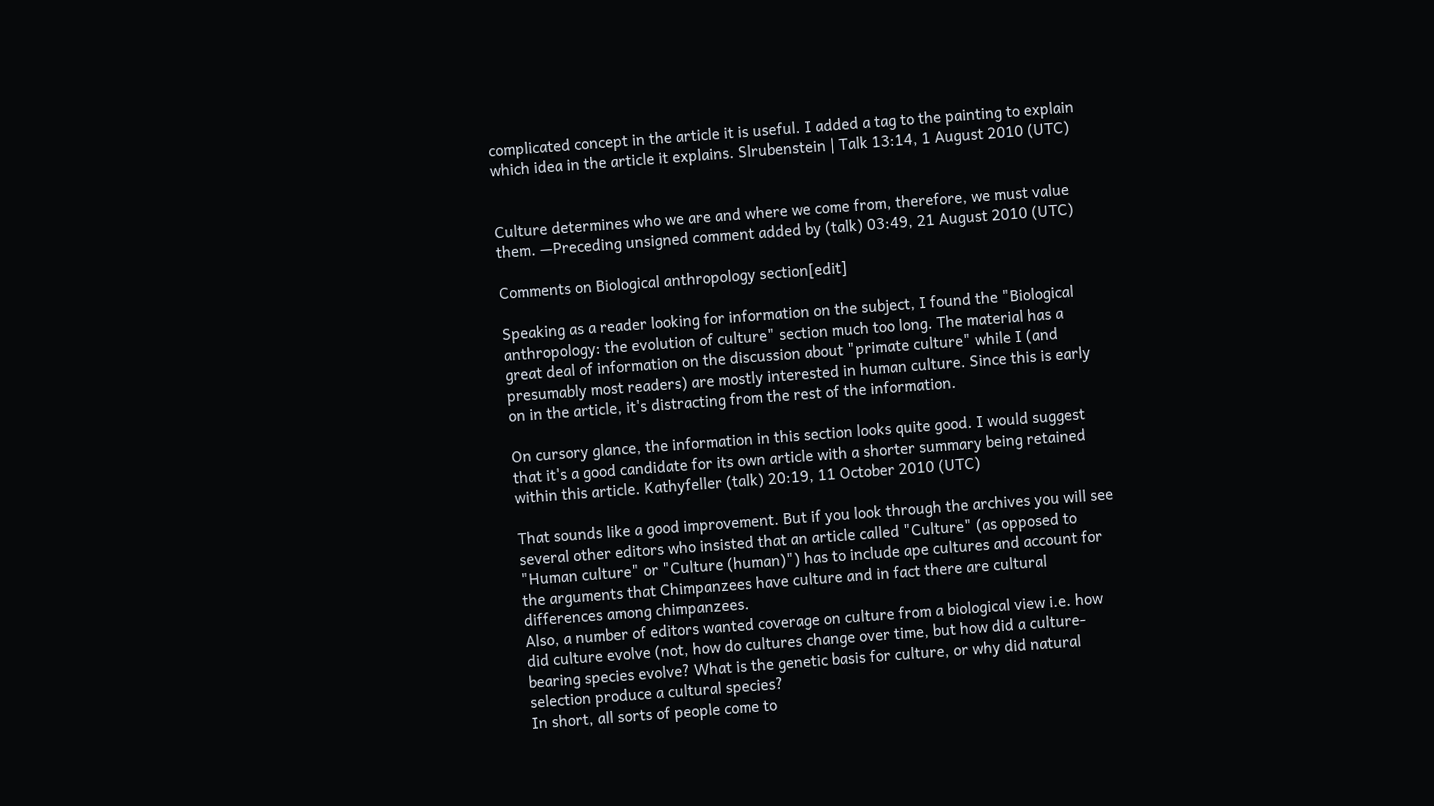complicated concept in the article it is useful. I added a tag to the painting to explain which idea in the article it explains. Slrubenstein | Talk 13:14, 1 August 2010 (UTC)


Culture determines who we are and where we come from, therefore, we must value them. —Preceding unsigned comment added by (talk) 03:49, 21 August 2010 (UTC)

Comments on Biological anthropology section[edit]

Speaking as a reader looking for information on the subject, I found the "Biological anthropology: the evolution of culture" section much too long. The material has a great deal of information on the discussion about "primate culture" while I (and presumably most readers) are mostly interested in human culture. Since this is early on in the article, it's distracting from the rest of the information.

On cursory glance, the information in this section looks quite good. I would suggest that it's a good candidate for its own article with a shorter summary being retained within this article. Kathyfeller (talk) 20:19, 11 October 2010 (UTC)

That sounds like a good improvement. But if you look through the archives you will see several other editors who insisted that an article called "Culture" (as opposed to "Human culture" or "Culture (human)") has to include ape cultures and account for the arguments that Chimpanzees have culture and in fact there are cultural differences among chimpanzees.
Also, a number of editors wanted coverage on culture from a biological view i.e. how did culture evolve (not, how do cultures change over time, but how did a culture-bearing species evolve? What is the genetic basis for culture, or why did natural selection produce a cultural species?
In short, all sorts of people come to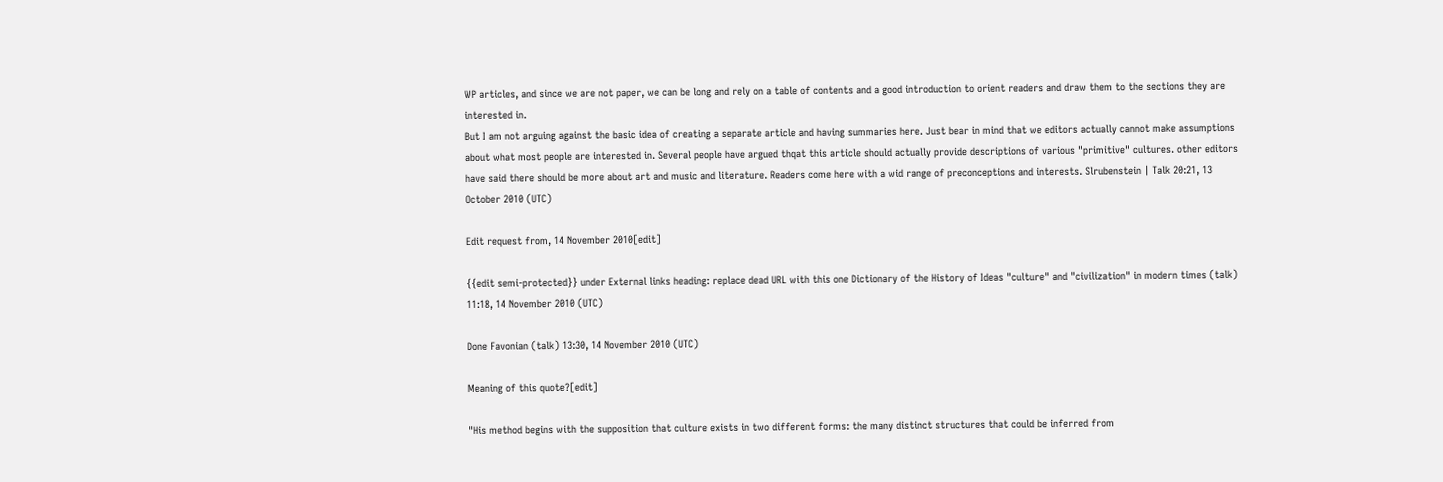WP articles, and since we are not paper, we can be long and rely on a table of contents and a good introduction to orient readers and draw them to the sections they are interested in.
But I am not arguing against the basic idea of creating a separate article and having summaries here. Just bear in mind that we editors actually cannot make assumptions about what most people are interested in. Several people have argued thqat this article should actually provide descriptions of various "primitive" cultures. other editors have said there should be more about art and music and literature. Readers come here with a wid range of preconceptions and interests. Slrubenstein | Talk 20:21, 13 October 2010 (UTC)

Edit request from, 14 November 2010[edit]

{{edit semi-protected}} under External links heading: replace dead URL with this one Dictionary of the History of Ideas "culture" and "civilization" in modern times (talk) 11:18, 14 November 2010 (UTC)

Done Favonian (talk) 13:30, 14 November 2010 (UTC)

Meaning of this quote?[edit]

"His method begins with the supposition that culture exists in two different forms: the many distinct structures that could be inferred from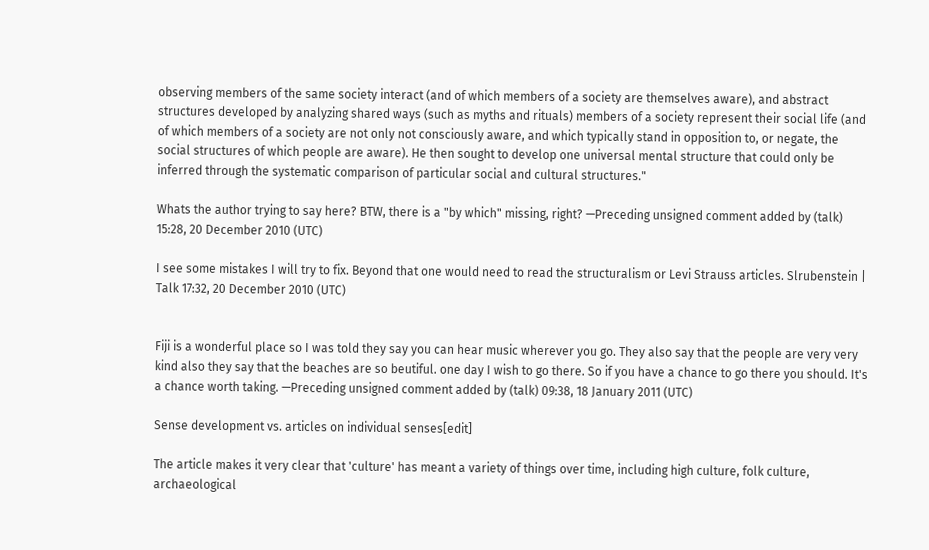observing members of the same society interact (and of which members of a society are themselves aware), and abstract structures developed by analyzing shared ways (such as myths and rituals) members of a society represent their social life (and of which members of a society are not only not consciously aware, and which typically stand in opposition to, or negate, the social structures of which people are aware). He then sought to develop one universal mental structure that could only be inferred through the systematic comparison of particular social and cultural structures."

Whats the author trying to say here? BTW, there is a "by which" missing, right? —Preceding unsigned comment added by (talk) 15:28, 20 December 2010 (UTC)

I see some mistakes I will try to fix. Beyond that one would need to read the structuralism or Levi Strauss articles. Slrubenstein | Talk 17:32, 20 December 2010 (UTC)


Fiji is a wonderful place so I was told they say you can hear music wherever you go. They also say that the people are very very kind also they say that the beaches are so beutiful. one day I wish to go there. So if you have a chance to go there you should. It's a chance worth taking. —Preceding unsigned comment added by (talk) 09:38, 18 January 2011 (UTC)

Sense development vs. articles on individual senses[edit]

The article makes it very clear that 'culture' has meant a variety of things over time, including high culture, folk culture, archaeological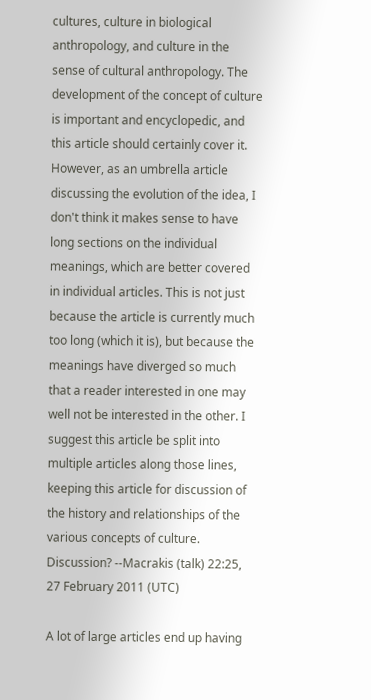cultures, culture in biological anthropology, and culture in the sense of cultural anthropology. The development of the concept of culture is important and encyclopedic, and this article should certainly cover it. However, as an umbrella article discussing the evolution of the idea, I don't think it makes sense to have long sections on the individual meanings, which are better covered in individual articles. This is not just because the article is currently much too long (which it is), but because the meanings have diverged so much that a reader interested in one may well not be interested in the other. I suggest this article be split into multiple articles along those lines, keeping this article for discussion of the history and relationships of the various concepts of culture. Discussion? --Macrakis (talk) 22:25, 27 February 2011 (UTC)

A lot of large articles end up having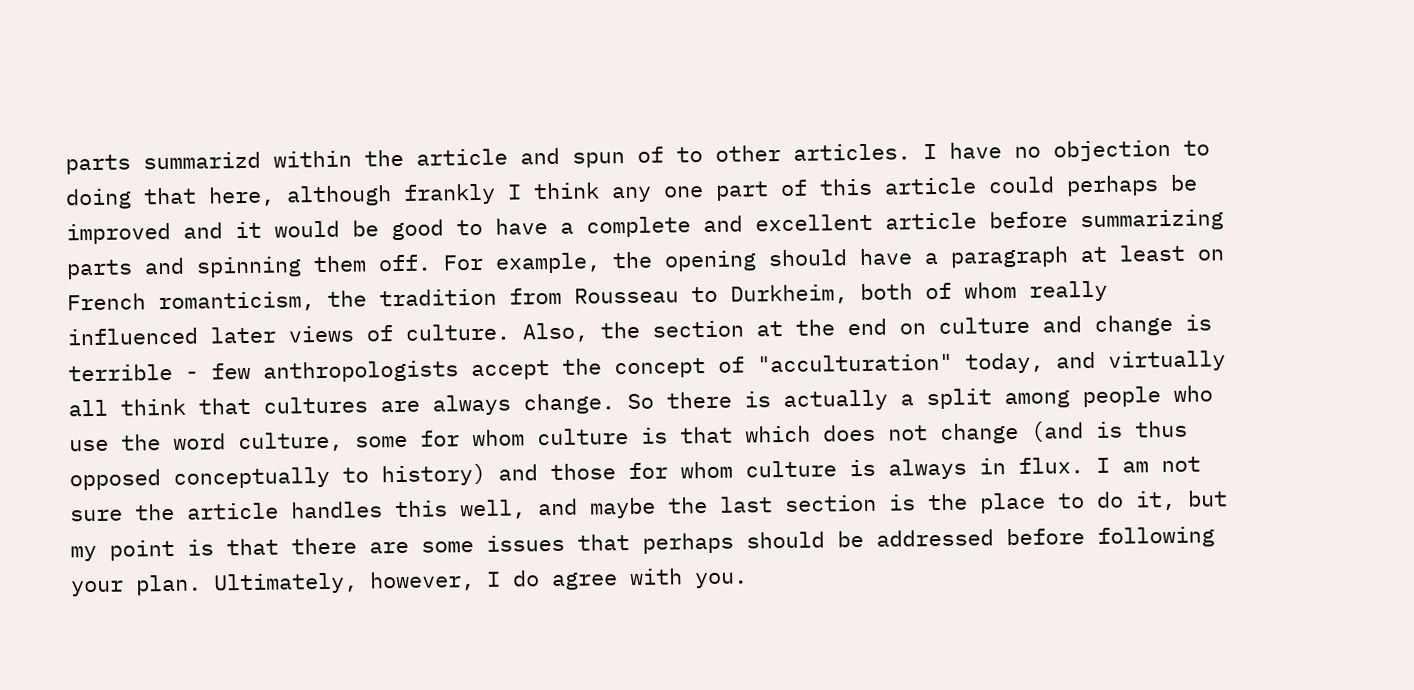parts summarizd within the article and spun of to other articles. I have no objection to doing that here, although frankly I think any one part of this article could perhaps be improved and it would be good to have a complete and excellent article before summarizing parts and spinning them off. For example, the opening should have a paragraph at least on French romanticism, the tradition from Rousseau to Durkheim, both of whom really influenced later views of culture. Also, the section at the end on culture and change is terrible - few anthropologists accept the concept of "acculturation" today, and virtually all think that cultures are always change. So there is actually a split among people who use the word culture, some for whom culture is that which does not change (and is thus opposed conceptually to history) and those for whom culture is always in flux. I am not sure the article handles this well, and maybe the last section is the place to do it, but my point is that there are some issues that perhaps should be addressed before following your plan. Ultimately, however, I do agree with you.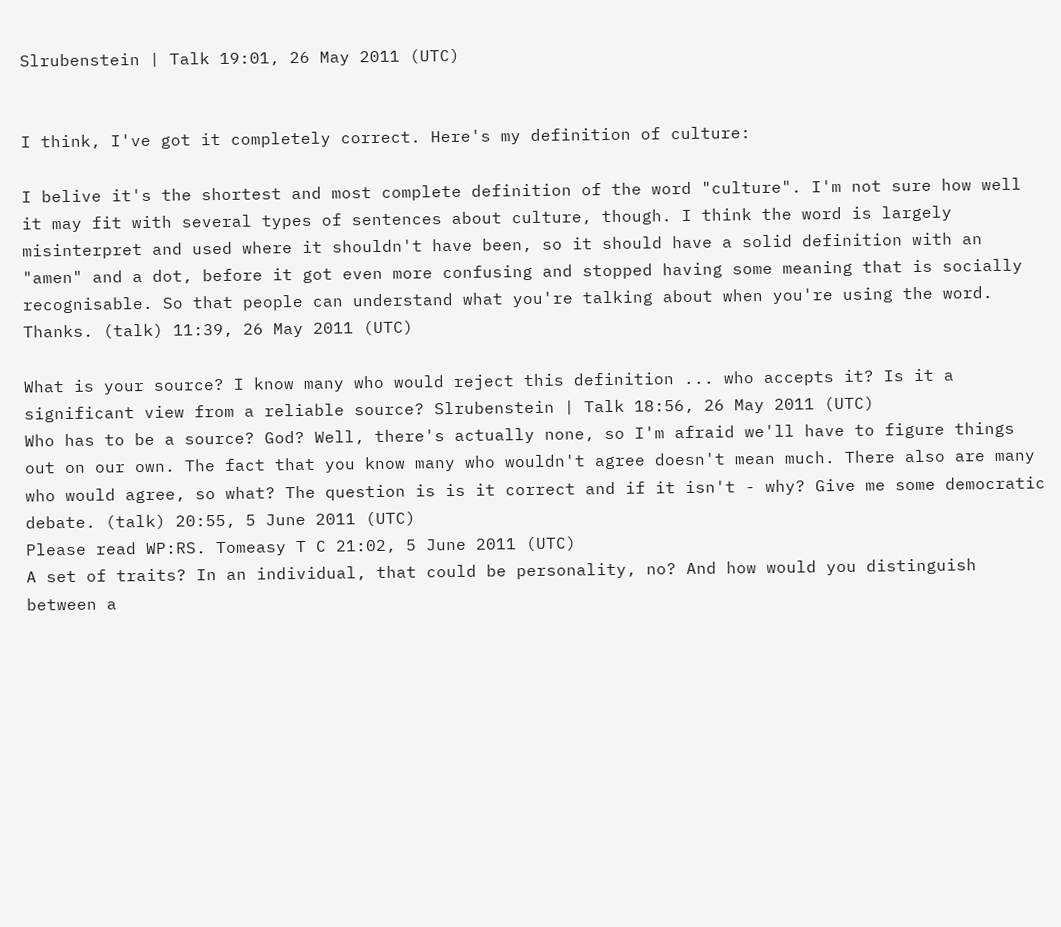Slrubenstein | Talk 19:01, 26 May 2011 (UTC)


I think, I've got it completely correct. Here's my definition of culture:

I belive it's the shortest and most complete definition of the word "culture". I'm not sure how well it may fit with several types of sentences about culture, though. I think the word is largely misinterpret and used where it shouldn't have been, so it should have a solid definition with an "amen" and a dot, before it got even more confusing and stopped having some meaning that is socially recognisable. So that people can understand what you're talking about when you're using the word. Thanks. (talk) 11:39, 26 May 2011 (UTC)

What is your source? I know many who would reject this definition ... who accepts it? Is it a significant view from a reliable source? Slrubenstein | Talk 18:56, 26 May 2011 (UTC)
Who has to be a source? God? Well, there's actually none, so I'm afraid we'll have to figure things out on our own. The fact that you know many who wouldn't agree doesn't mean much. There also are many who would agree, so what? The question is is it correct and if it isn't - why? Give me some democratic debate. (talk) 20:55, 5 June 2011 (UTC)
Please read WP:RS. Tomeasy T C 21:02, 5 June 2011 (UTC)
A set of traits? In an individual, that could be personality, no? And how would you distinguish between a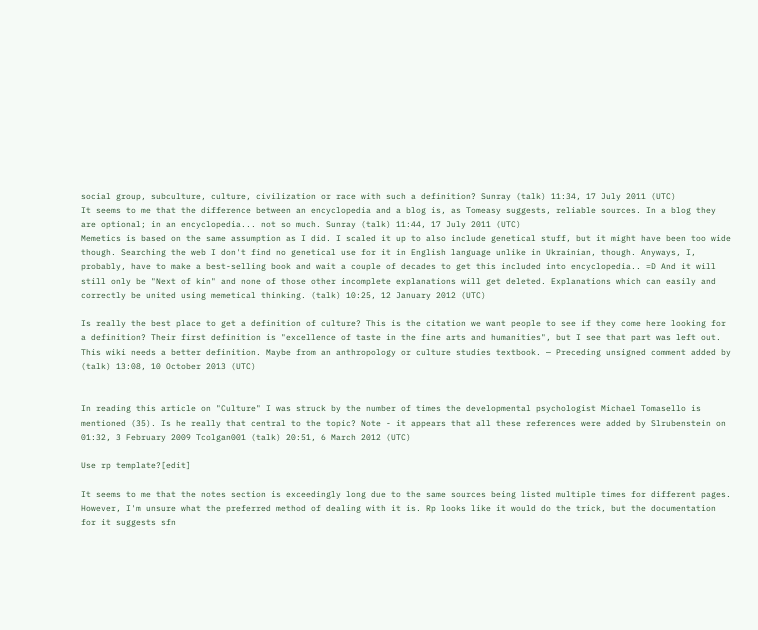social group, subculture, culture, civilization or race with such a definition? Sunray (talk) 11:34, 17 July 2011 (UTC)
It seems to me that the difference between an encyclopedia and a blog is, as Tomeasy suggests, reliable sources. In a blog they are optional; in an encyclopedia... not so much. Sunray (talk) 11:44, 17 July 2011 (UTC)
Memetics is based on the same assumption as I did. I scaled it up to also include genetical stuff, but it might have been too wide though. Searching the web I don't find no genetical use for it in English language unlike in Ukrainian, though. Anyways, I, probably, have to make a best-selling book and wait a couple of decades to get this included into encyclopedia.. =D And it will still only be "Next of kin" and none of those other incomplete explanations will get deleted. Explanations which can easily and correctly be united using memetical thinking. (talk) 10:25, 12 January 2012 (UTC)

Is really the best place to get a definition of culture? This is the citation we want people to see if they come here looking for a definition? Their first definition is "excellence of taste in the fine arts and humanities", but I see that part was left out. This wiki needs a better definition. Maybe from an anthropology or culture studies textbook. — Preceding unsigned comment added by (talk) 13:08, 10 October 2013 (UTC)


In reading this article on "Culture" I was struck by the number of times the developmental psychologist Michael Tomasello is mentioned (35). Is he really that central to the topic? Note - it appears that all these references were added by Slrubenstein on 01:32, 3 February 2009 Tcolgan001 (talk) 20:51, 6 March 2012 (UTC)

Use rp template?[edit]

It seems to me that the notes section is exceedingly long due to the same sources being listed multiple times for different pages. However, I'm unsure what the preferred method of dealing with it is. Rp looks like it would do the trick, but the documentation for it suggests sfn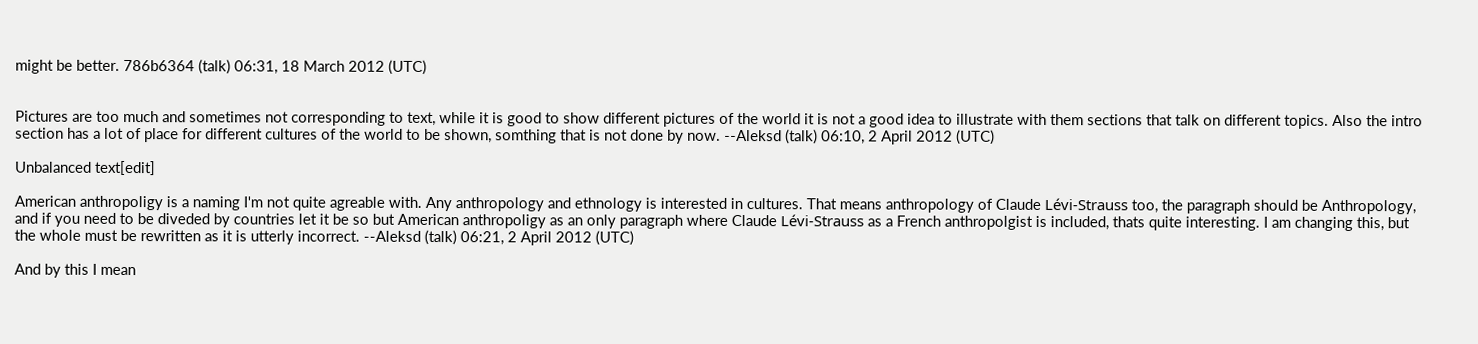might be better. 786b6364 (talk) 06:31, 18 March 2012 (UTC)


Pictures are too much and sometimes not corresponding to text, while it is good to show different pictures of the world it is not a good idea to illustrate with them sections that talk on different topics. Also the intro section has a lot of place for different cultures of the world to be shown, somthing that is not done by now. --Aleksd (talk) 06:10, 2 April 2012 (UTC)

Unbalanced text[edit]

American anthropoligy is a naming I'm not quite agreable with. Any anthropology and ethnology is interested in cultures. That means anthropology of Claude Lévi-Strauss too, the paragraph should be Anthropology, and if you need to be diveded by countries let it be so but American anthropoligy as an only paragraph where Claude Lévi-Strauss as a French anthropolgist is included, thats quite interesting. I am changing this, but the whole must be rewritten as it is utterly incorrect. --Aleksd (talk) 06:21, 2 April 2012 (UTC)

And by this I mean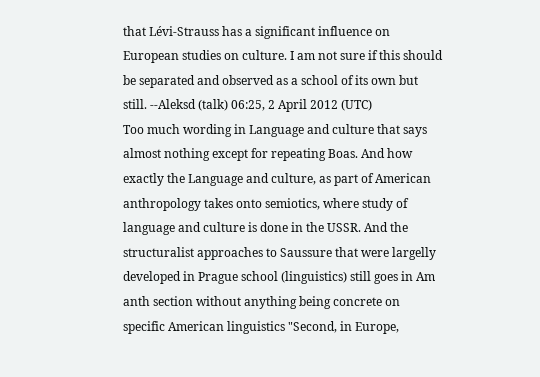that Lévi-Strauss has a significant influence on European studies on culture. I am not sure if this should be separated and observed as a school of its own but still. --Aleksd (talk) 06:25, 2 April 2012 (UTC)
Too much wording in Language and culture that says almost nothing except for repeating Boas. And how exactly the Language and culture, as part of American anthropology takes onto semiotics, where study of language and culture is done in the USSR. And the structuralist approaches to Saussure that were largelly developed in Prague school (linguistics) still goes in Am anth section without anything being concrete on specific American linguistics "Second, in Europe,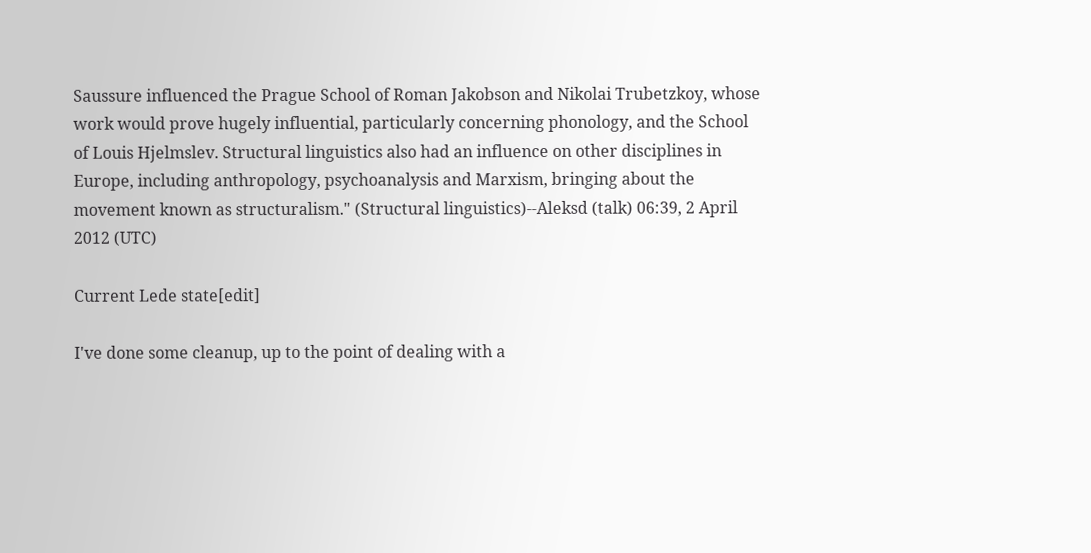Saussure influenced the Prague School of Roman Jakobson and Nikolai Trubetzkoy, whose work would prove hugely influential, particularly concerning phonology, and the School of Louis Hjelmslev. Structural linguistics also had an influence on other disciplines in Europe, including anthropology, psychoanalysis and Marxism, bringing about the movement known as structuralism." (Structural linguistics)--Aleksd (talk) 06:39, 2 April 2012 (UTC)

Current Lede state[edit]

I've done some cleanup, up to the point of dealing with a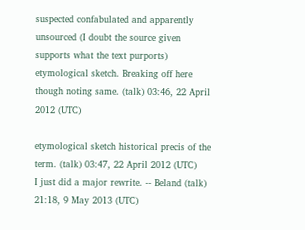suspected confabulated and apparently unsourced (I doubt the source given supports what the text purports) etymological sketch. Breaking off here though noting same. (talk) 03:46, 22 April 2012 (UTC)

etymological sketch historical precis of the term. (talk) 03:47, 22 April 2012 (UTC)
I just did a major rewrite. -- Beland (talk) 21:18, 9 May 2013 (UTC)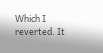Which I reverted. It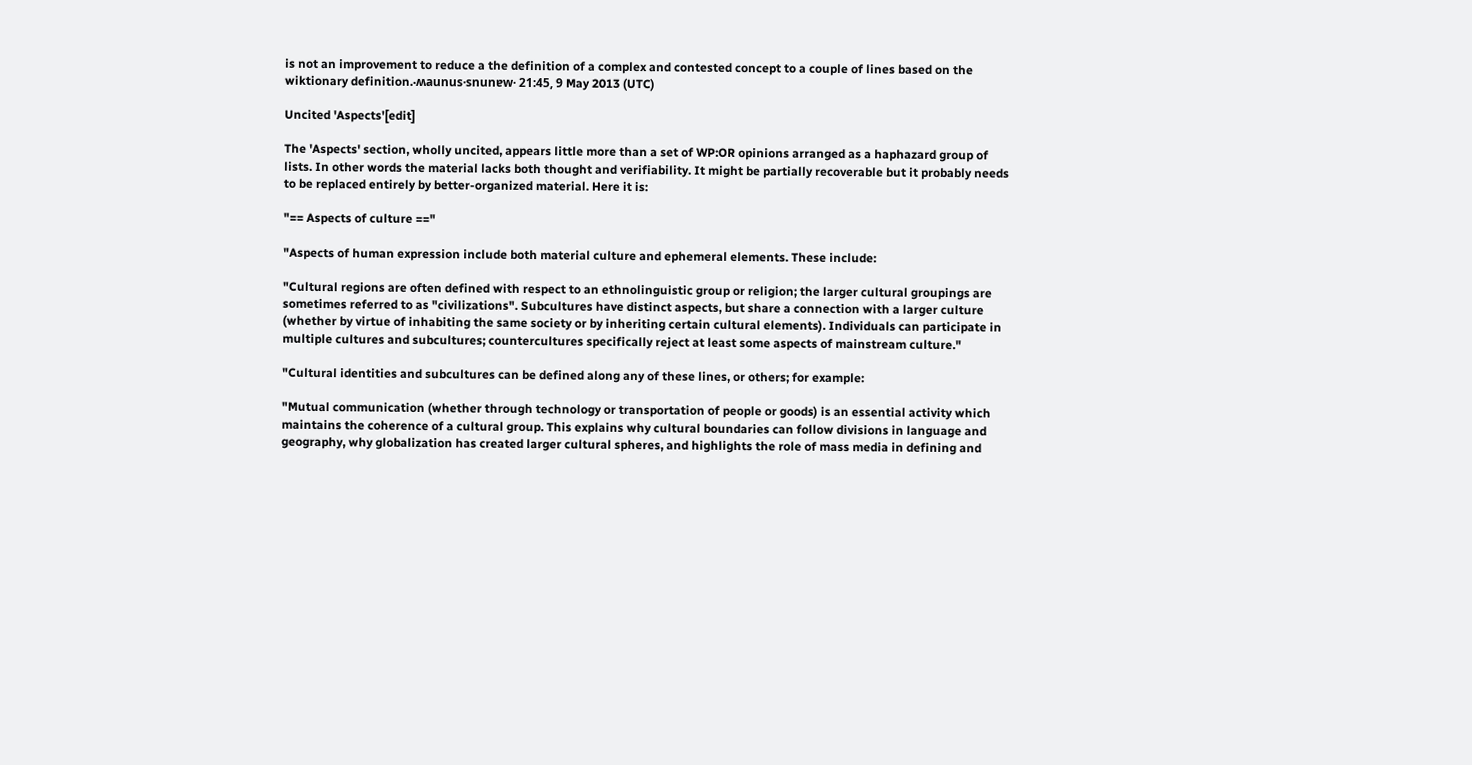is not an improvement to reduce a the definition of a complex and contested concept to a couple of lines based on the wiktionary definition.·ʍaunus·snunɐw· 21:45, 9 May 2013 (UTC)

Uncited 'Aspects'[edit]

The 'Aspects' section, wholly uncited, appears little more than a set of WP:OR opinions arranged as a haphazard group of lists. In other words the material lacks both thought and verifiability. It might be partially recoverable but it probably needs to be replaced entirely by better-organized material. Here it is:

"== Aspects of culture =="

"Aspects of human expression include both material culture and ephemeral elements. These include:

"Cultural regions are often defined with respect to an ethnolinguistic group or religion; the larger cultural groupings are sometimes referred to as "civilizations". Subcultures have distinct aspects, but share a connection with a larger culture (whether by virtue of inhabiting the same society or by inheriting certain cultural elements). Individuals can participate in multiple cultures and subcultures; countercultures specifically reject at least some aspects of mainstream culture."

"Cultural identities and subcultures can be defined along any of these lines, or others; for example:

"Mutual communication (whether through technology or transportation of people or goods) is an essential activity which maintains the coherence of a cultural group. This explains why cultural boundaries can follow divisions in language and geography, why globalization has created larger cultural spheres, and highlights the role of mass media in defining and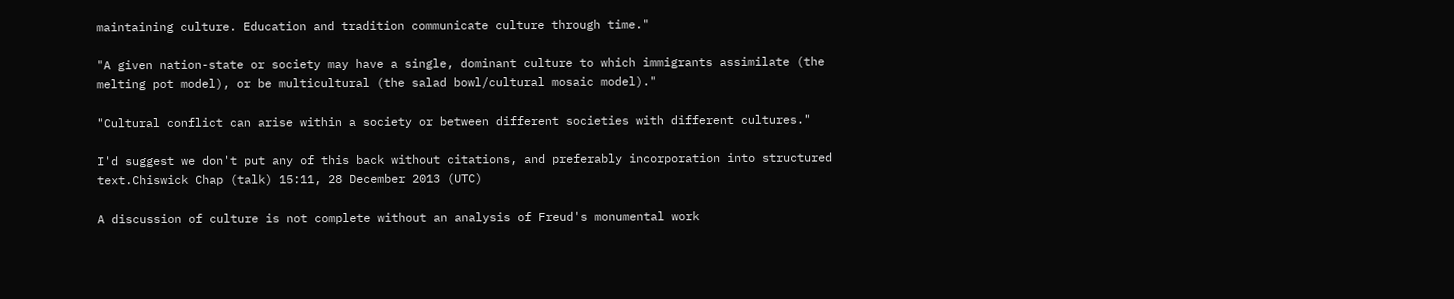maintaining culture. Education and tradition communicate culture through time."

"A given nation-state or society may have a single, dominant culture to which immigrants assimilate (the melting pot model), or be multicultural (the salad bowl/cultural mosaic model)."

"Cultural conflict can arise within a society or between different societies with different cultures."

I'd suggest we don't put any of this back without citations, and preferably incorporation into structured text.Chiswick Chap (talk) 15:11, 28 December 2013 (UTC)

A discussion of culture is not complete without an analysis of Freud's monumental work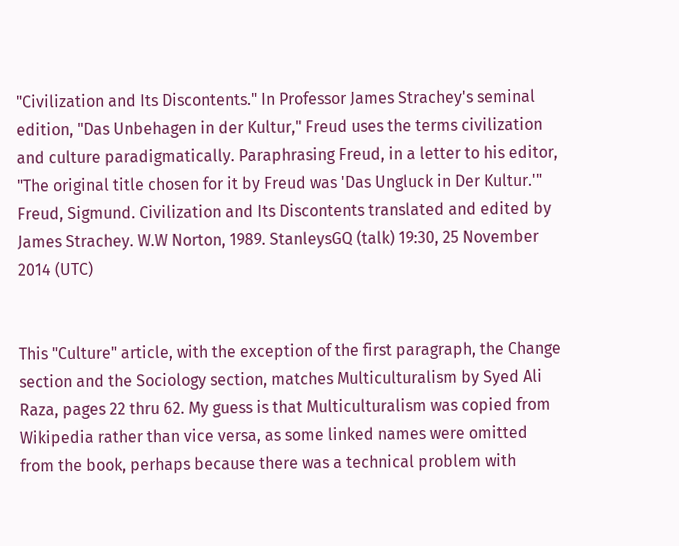"Civilization and Its Discontents." In Professor James Strachey's seminal edition, "Das Unbehagen in der Kultur," Freud uses the terms civilization and culture paradigmatically. Paraphrasing Freud, in a letter to his editor, "The original title chosen for it by Freud was 'Das Ungluck in Der Kultur.'" Freud, Sigmund. Civilization and Its Discontents translated and edited by James Strachey. W.W Norton, 1989. StanleysGQ (talk) 19:30, 25 November 2014 (UTC)


This "Culture" article, with the exception of the first paragraph, the Change section and the Sociology section, matches Multiculturalism by Syed Ali Raza, pages 22 thru 62. My guess is that Multiculturalism was copied from Wikipedia rather than vice versa, as some linked names were omitted from the book, perhaps because there was a technical problem with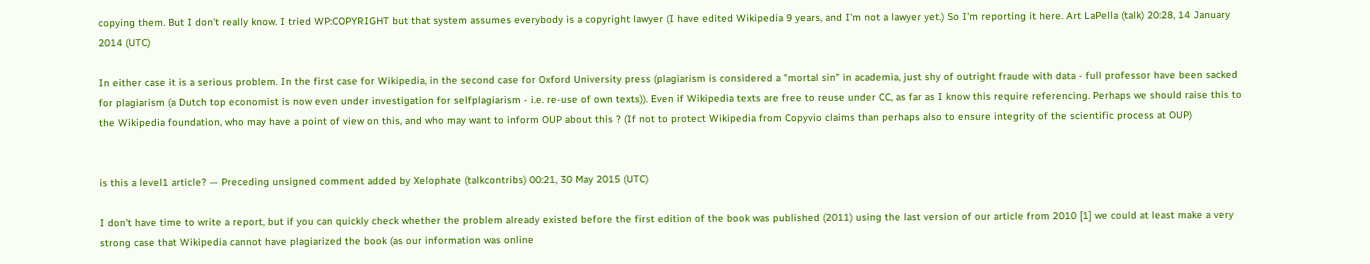copying them. But I don't really know. I tried WP:COPYRIGHT but that system assumes everybody is a copyright lawyer (I have edited Wikipedia 9 years, and I'm not a lawyer yet.) So I'm reporting it here. Art LaPella (talk) 20:28, 14 January 2014 (UTC)

In either case it is a serious problem. In the first case for Wikipedia, in the second case for Oxford University press (plagiarism is considered a "mortal sin" in academia, just shy of outright fraude with data - full professor have been sacked for plagiarism (a Dutch top economist is now even under investigation for selfplagiarism - i.e. re-use of own texts)). Even if Wikipedia texts are free to reuse under CC, as far as I know this require referencing. Perhaps we should raise this to the Wikipedia foundation, who may have a point of view on this, and who may want to inform OUP about this ? (If not to protect Wikipedia from Copyvio claims than perhaps also to ensure integrity of the scientific process at OUP)


is this a level1 article? — Preceding unsigned comment added by Xelophate (talkcontribs) 00:21, 30 May 2015 (UTC)

I don't have time to write a report, but if you can quickly check whether the problem already existed before the first edition of the book was published (2011) using the last version of our article from 2010 [1] we could at least make a very strong case that Wikipedia cannot have plagiarized the book (as our information was online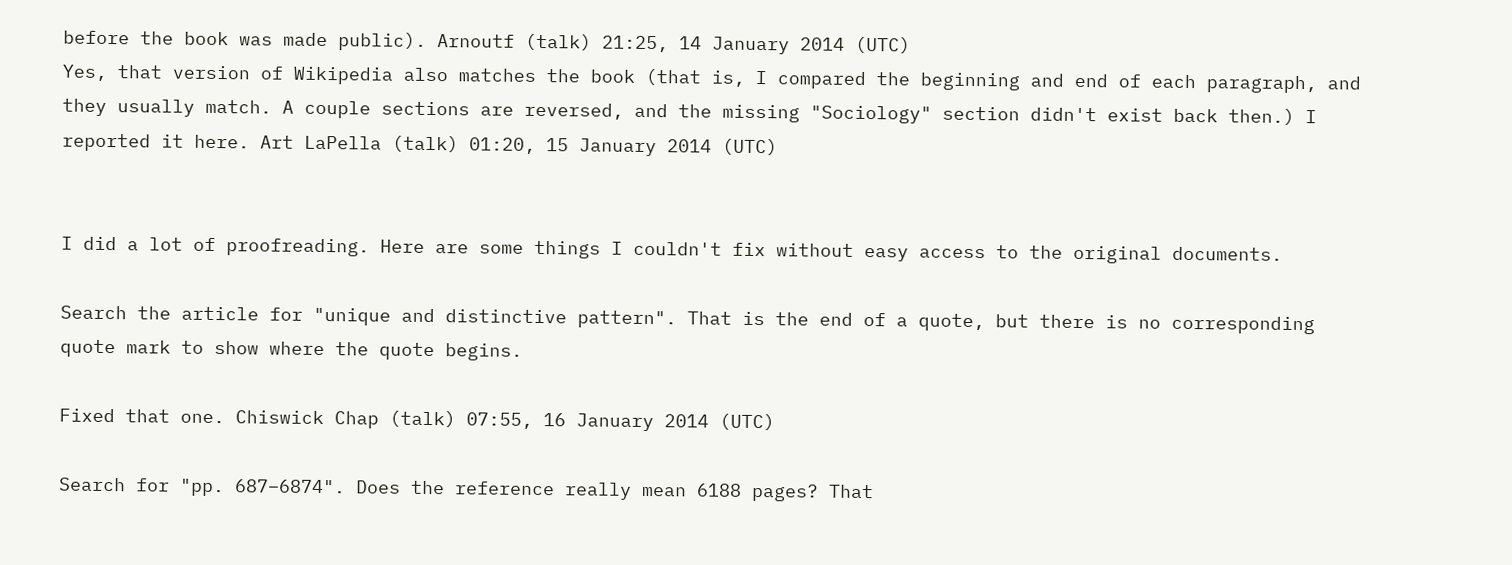before the book was made public). Arnoutf (talk) 21:25, 14 January 2014 (UTC)
Yes, that version of Wikipedia also matches the book (that is, I compared the beginning and end of each paragraph, and they usually match. A couple sections are reversed, and the missing "Sociology" section didn't exist back then.) I reported it here. Art LaPella (talk) 01:20, 15 January 2014 (UTC)


I did a lot of proofreading. Here are some things I couldn't fix without easy access to the original documents.

Search the article for "unique and distinctive pattern". That is the end of a quote, but there is no corresponding quote mark to show where the quote begins.

Fixed that one. Chiswick Chap (talk) 07:55, 16 January 2014 (UTC)

Search for "pp. 687–6874". Does the reference really mean 6188 pages? That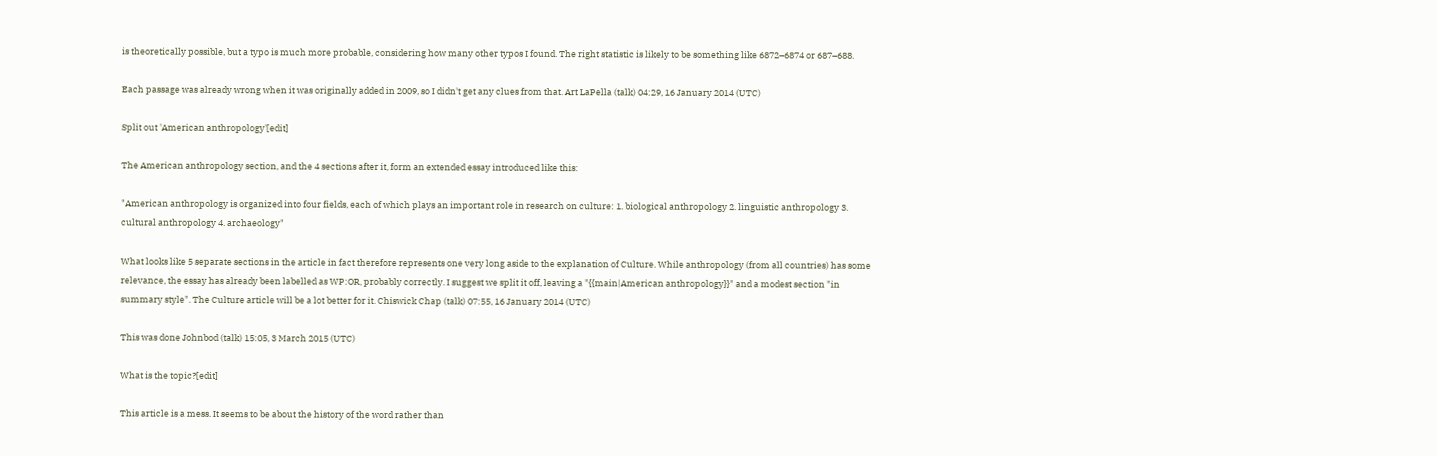is theoretically possible, but a typo is much more probable, considering how many other typos I found. The right statistic is likely to be something like 6872–6874 or 687–688.

Each passage was already wrong when it was originally added in 2009, so I didn't get any clues from that. Art LaPella (talk) 04:29, 16 January 2014 (UTC)

Split out 'American anthropology'[edit]

The American anthropology section, and the 4 sections after it, form an extended essay introduced like this:

"American anthropology is organized into four fields, each of which plays an important role in research on culture: 1. biological anthropology 2. linguistic anthropology 3. cultural anthropology 4. archaeology"

What looks like 5 separate sections in the article in fact therefore represents one very long aside to the explanation of Culture. While anthropology (from all countries) has some relevance, the essay has already been labelled as WP:OR, probably correctly. I suggest we split it off, leaving a "{{main|American anthropology}}" and a modest section "in summary style". The Culture article will be a lot better for it. Chiswick Chap (talk) 07:55, 16 January 2014 (UTC)

This was done Johnbod (talk) 15:05, 3 March 2015 (UTC)

What is the topic?[edit]

This article is a mess. It seems to be about the history of the word rather than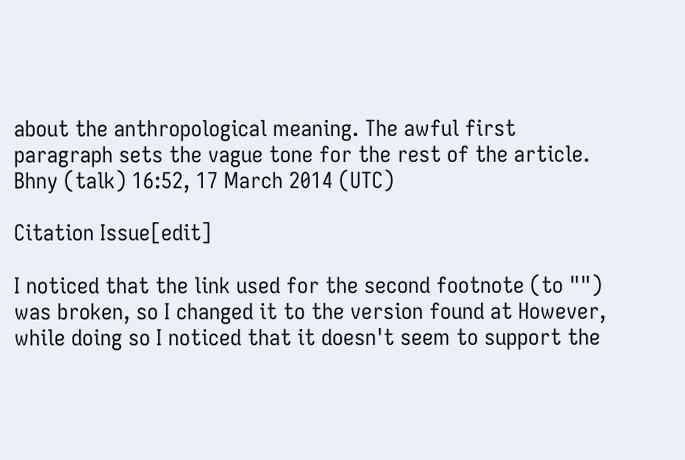about the anthropological meaning. The awful first paragraph sets the vague tone for the rest of the article. Bhny (talk) 16:52, 17 March 2014 (UTC)

Citation Issue[edit]

I noticed that the link used for the second footnote (to "") was broken, so I changed it to the version found at However, while doing so I noticed that it doesn't seem to support the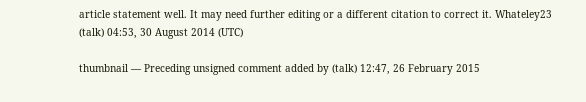article statement well. It may need further editing or a different citation to correct it. Whateley23 (talk) 04:53, 30 August 2014 (UTC)

thumbnail — Preceding unsigned comment added by (talk) 12:47, 26 February 2015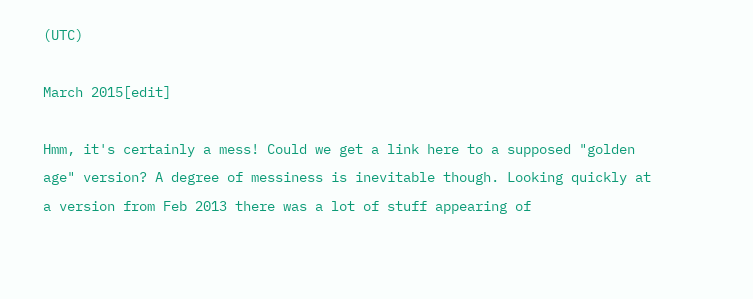(UTC)

March 2015[edit]

Hmm, it's certainly a mess! Could we get a link here to a supposed "golden age" version? A degree of messiness is inevitable though. Looking quickly at a version from Feb 2013 there was a lot of stuff appearing of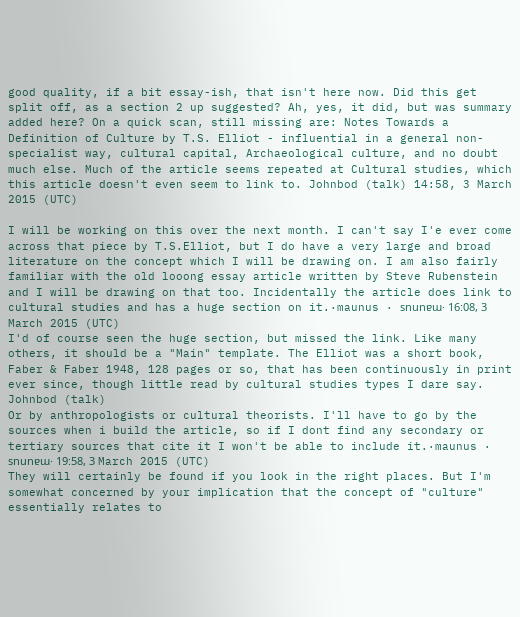good quality, if a bit essay-ish, that isn't here now. Did this get split off, as a section 2 up suggested? Ah, yes, it did, but was summary added here? On a quick scan, still missing are: Notes Towards a Definition of Culture by T.S. Elliot - influential in a general non-specialist way, cultural capital, Archaeological culture, and no doubt much else. Much of the article seems repeated at Cultural studies, which this article doesn't even seem to link to. Johnbod (talk) 14:58, 3 March 2015 (UTC)

I will be working on this over the next month. I can't say I'e ever come across that piece by T.S.Elliot, but I do have a very large and broad literature on the concept which I will be drawing on. I am also fairly familiar with the old looong essay article written by Steve Rubenstein and I will be drawing on that too. Incidentally the article does link to cultural studies and has a huge section on it.·maunus · snunɐɯ· 16:08, 3 March 2015 (UTC)
I'd of course seen the huge section, but missed the link. Like many others, it should be a "Main" template. The Elliot was a short book, Faber & Faber 1948, 128 pages or so, that has been continuously in print ever since, though little read by cultural studies types I dare say. Johnbod (talk)
Or by anthropologists or cultural theorists. I'll have to go by the sources when i build the article, so if I dont find any secondary or tertiary sources that cite it I won't be able to include it.·maunus · snunɐɯ· 19:58, 3 March 2015 (UTC)
They will certainly be found if you look in the right places. But I'm somewhat concerned by your implication that the concept of "culture" essentially relates to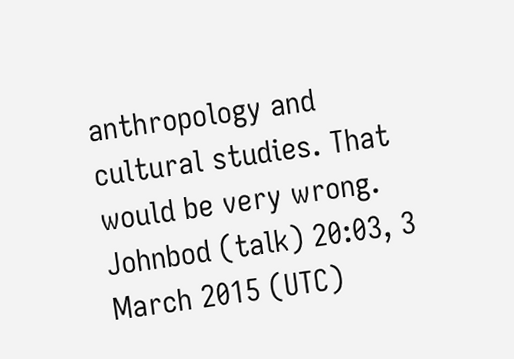anthropology and cultural studies. That would be very wrong. Johnbod (talk) 20:03, 3 March 2015 (UTC)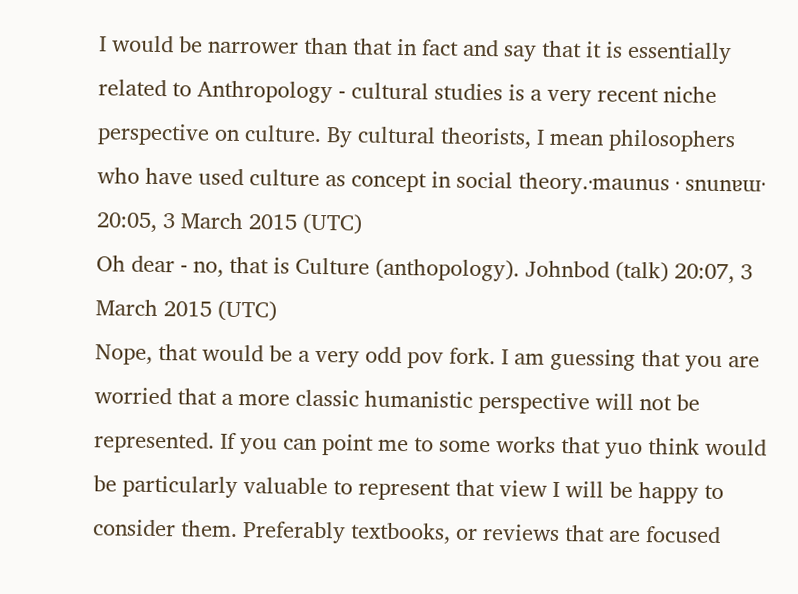I would be narrower than that in fact and say that it is essentially related to Anthropology - cultural studies is a very recent niche perspective on culture. By cultural theorists, I mean philosophers who have used culture as concept in social theory.·maunus · snunɐɯ· 20:05, 3 March 2015 (UTC)
Oh dear - no, that is Culture (anthopology). Johnbod (talk) 20:07, 3 March 2015 (UTC)
Nope, that would be a very odd pov fork. I am guessing that you are worried that a more classic humanistic perspective will not be represented. If you can point me to some works that yuo think would be particularly valuable to represent that view I will be happy to consider them. Preferably textbooks, or reviews that are focused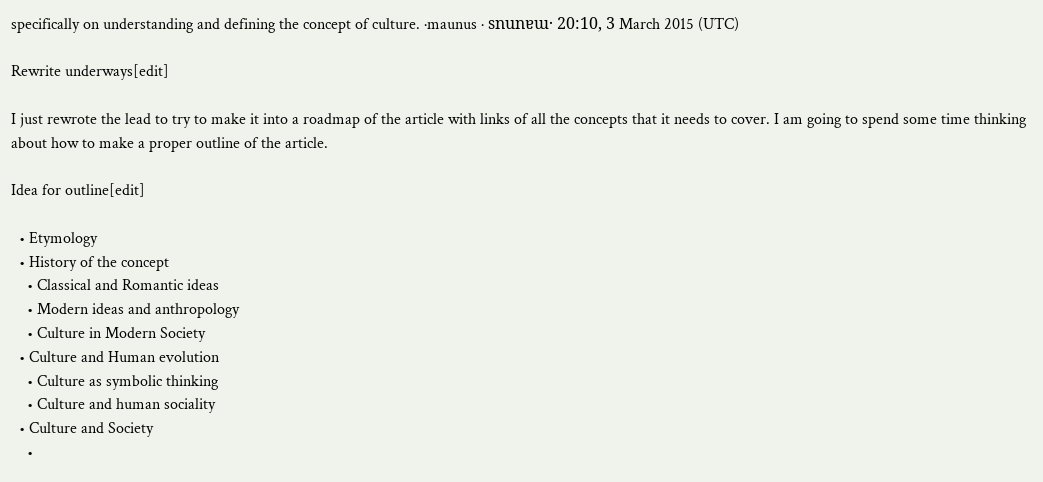specifically on understanding and defining the concept of culture. ·maunus · snunɐɯ· 20:10, 3 March 2015 (UTC)

Rewrite underways[edit]

I just rewrote the lead to try to make it into a roadmap of the article with links of all the concepts that it needs to cover. I am going to spend some time thinking about how to make a proper outline of the article.

Idea for outline[edit]

  • Etymology
  • History of the concept
    • Classical and Romantic ideas
    • Modern ideas and anthropology
    • Culture in Modern Society
  • Culture and Human evolution
    • Culture as symbolic thinking
    • Culture and human sociality
  • Culture and Society
    •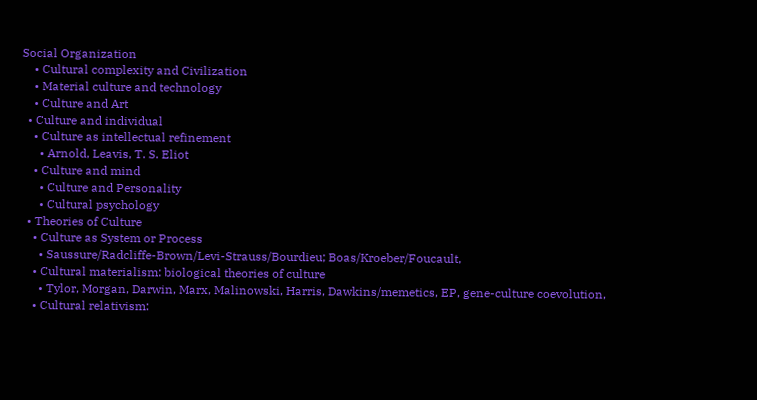Social Organization
    • Cultural complexity and Civilization
    • Material culture and technology
    • Culture and Art
  • Culture and individual
    • Culture as intellectual refinement
      • Arnold, Leavis, T. S. Eliot
    • Culture and mind
      • Culture and Personality
      • Cultural psychology
  • Theories of Culture
    • Culture as System or Process
      • Saussure/Radcliffe-Brown/Levi-Strauss/Bourdieu; Boas/Kroeber/Foucault,
    • Cultural materialism: biological theories of culture
      • Tylor, Morgan, Darwin, Marx, Malinowski, Harris, Dawkins/memetics, EP, gene-culture coevolution,
    • Cultural relativism: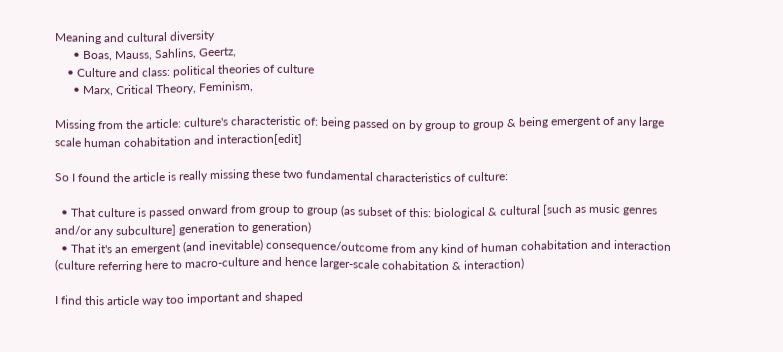Meaning and cultural diversity
      • Boas, Mauss, Sahlins, Geertz,
    • Culture and class: political theories of culture
      • Marx, Critical Theory, Feminism,

Missing from the article: culture's characteristic of: being passed on by group to group & being emergent of any large scale human cohabitation and interaction[edit]

So I found the article is really missing these two fundamental characteristics of culture:

  • That culture is passed onward from group to group (as subset of this: biological & cultural [such as music genres and/or any subculture] generation to generation)
  • That it's an emergent (and inevitable) consequence/outcome from any kind of human cohabitation and interaction (culture referring here to macro-culture and hence larger-scale cohabitation & interaction)

I find this article way too important and shaped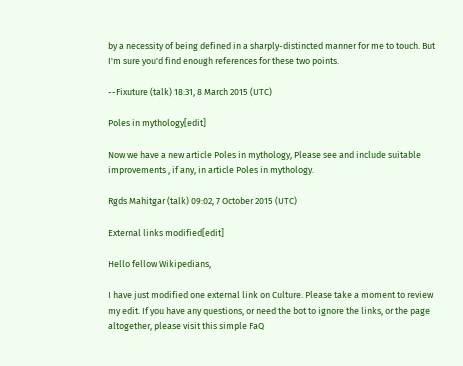by a necessity of being defined in a sharply-distincted manner for me to touch. But I'm sure you'd find enough references for these two points.

--Fixuture (talk) 18:31, 8 March 2015 (UTC)

Poles in mythology[edit]

Now we have a new article Poles in mythology, Please see and include suitable improvements , if any, in article Poles in mythology.

Rgds Mahitgar (talk) 09:02, 7 October 2015 (UTC)

External links modified[edit]

Hello fellow Wikipedians,

I have just modified one external link on Culture. Please take a moment to review my edit. If you have any questions, or need the bot to ignore the links, or the page altogether, please visit this simple FaQ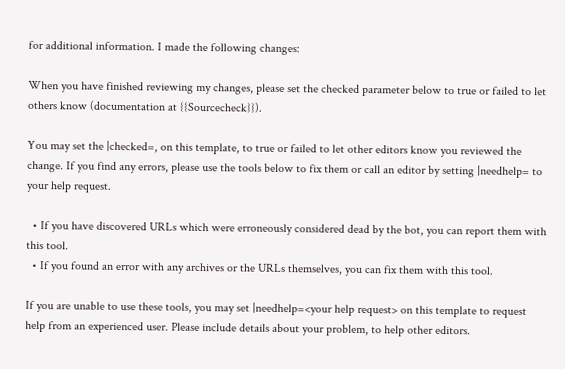for additional information. I made the following changes:

When you have finished reviewing my changes, please set the checked parameter below to true or failed to let others know (documentation at {{Sourcecheck}}).

You may set the |checked=, on this template, to true or failed to let other editors know you reviewed the change. If you find any errors, please use the tools below to fix them or call an editor by setting |needhelp= to your help request.

  • If you have discovered URLs which were erroneously considered dead by the bot, you can report them with this tool.
  • If you found an error with any archives or the URLs themselves, you can fix them with this tool.

If you are unable to use these tools, you may set |needhelp=<your help request> on this template to request help from an experienced user. Please include details about your problem, to help other editors.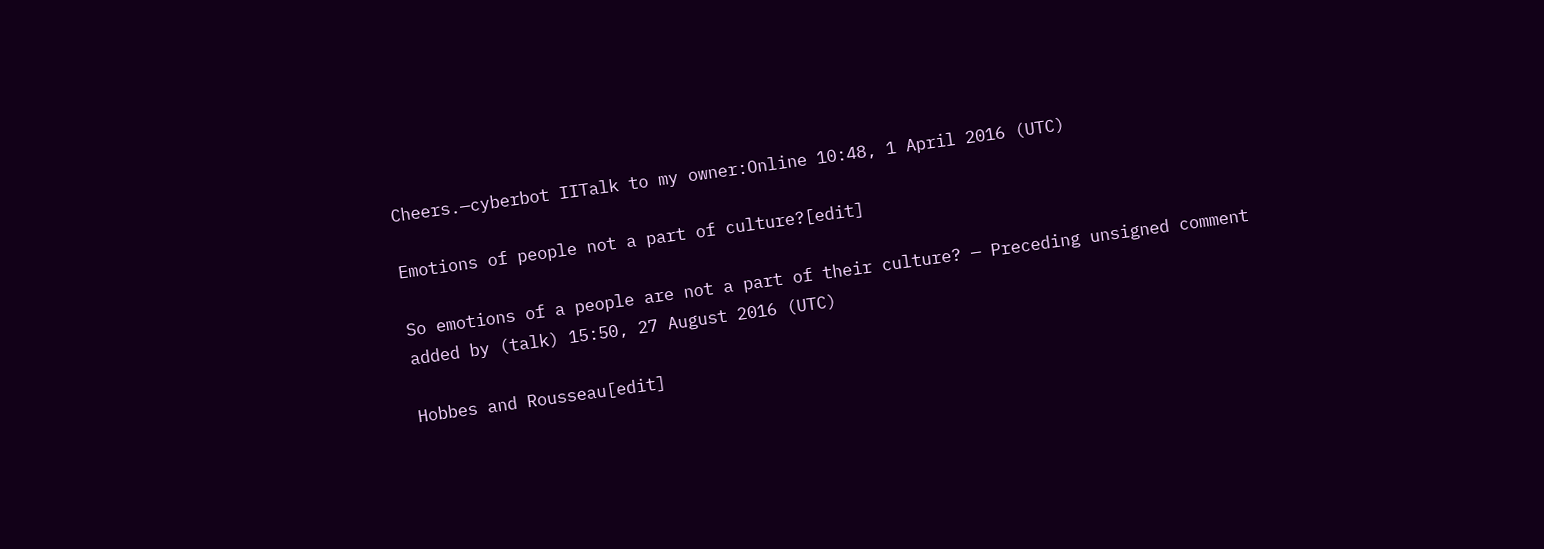Cheers.—cyberbot IITalk to my owner:Online 10:48, 1 April 2016 (UTC)

Emotions of people not a part of culture?[edit]

So emotions of a people are not a part of their culture? — Preceding unsigned comment added by (talk) 15:50, 27 August 2016 (UTC)

Hobbes and Rousseau[edit]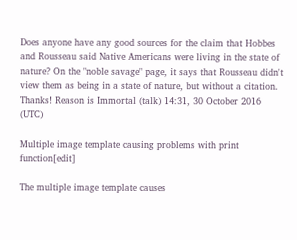Does anyone have any good sources for the claim that Hobbes and Rousseau said Native Americans were living in the state of nature? On the "noble savage" page, it says that Rousseau didn't view them as being in a state of nature, but without a citation. Thanks! Reason is Immortal (talk) 14:31, 30 October 2016 (UTC)

Multiple image template causing problems with print function[edit]

The multiple image template causes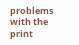problems with the print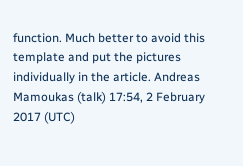function. Much better to avoid this template and put the pictures individually in the article. Andreas Mamoukas (talk) 17:54, 2 February 2017 (UTC)